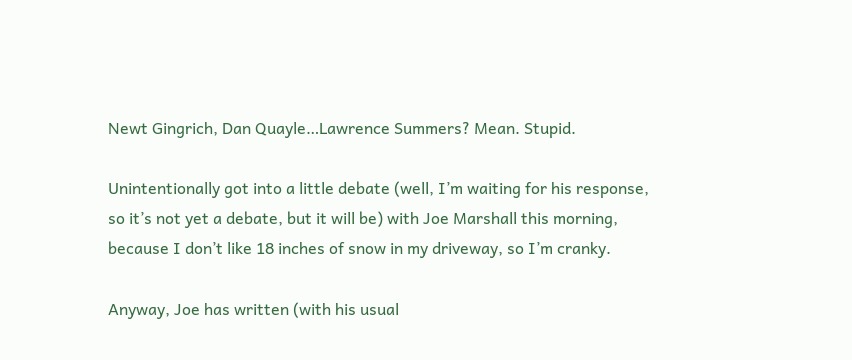Newt Gingrich, Dan Quayle…Lawrence Summers? Mean. Stupid.

Unintentionally got into a little debate (well, I’m waiting for his response, so it’s not yet a debate, but it will be) with Joe Marshall this morning, because I don’t like 18 inches of snow in my driveway, so I’m cranky.

Anyway, Joe has written (with his usual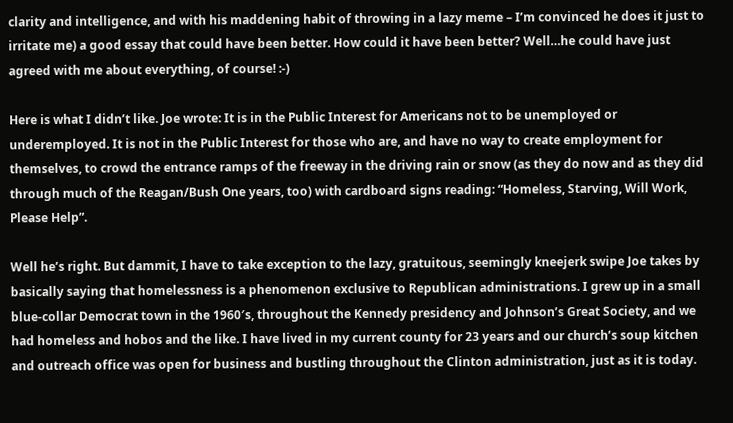clarity and intelligence, and with his maddening habit of throwing in a lazy meme – I’m convinced he does it just to irritate me) a good essay that could have been better. How could it have been better? Well…he could have just agreed with me about everything, of course! :-)

Here is what I didn’t like. Joe wrote: It is in the Public Interest for Americans not to be unemployed or underemployed. It is not in the Public Interest for those who are, and have no way to create employment for themselves, to crowd the entrance ramps of the freeway in the driving rain or snow (as they do now and as they did through much of the Reagan/Bush One years, too) with cardboard signs reading: “Homeless, Starving, Will Work, Please Help”.

Well he’s right. But dammit, I have to take exception to the lazy, gratuitous, seemingly kneejerk swipe Joe takes by basically saying that homelessness is a phenomenon exclusive to Republican administrations. I grew up in a small blue-collar Democrat town in the 1960′s, throughout the Kennedy presidency and Johnson’s Great Society, and we had homeless and hobos and the like. I have lived in my current county for 23 years and our church’s soup kitchen and outreach office was open for business and bustling throughout the Clinton administration, just as it is today.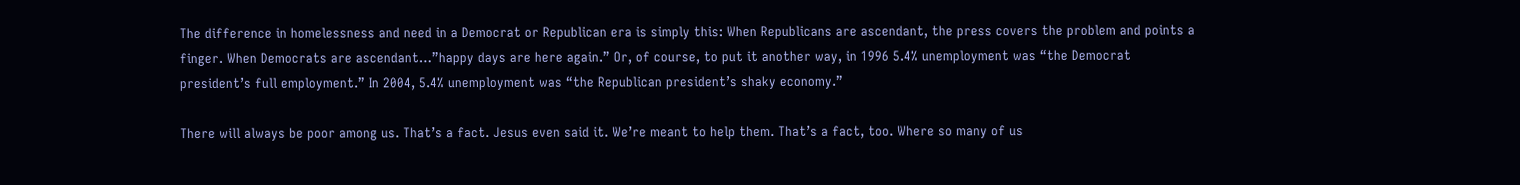The difference in homelessness and need in a Democrat or Republican era is simply this: When Republicans are ascendant, the press covers the problem and points a finger. When Democrats are ascendant…”happy days are here again.” Or, of course, to put it another way, in 1996 5.4% unemployment was “the Democrat president’s full employment.” In 2004, 5.4% unemployment was “the Republican president’s shaky economy.”

There will always be poor among us. That’s a fact. Jesus even said it. We’re meant to help them. That’s a fact, too. Where so many of us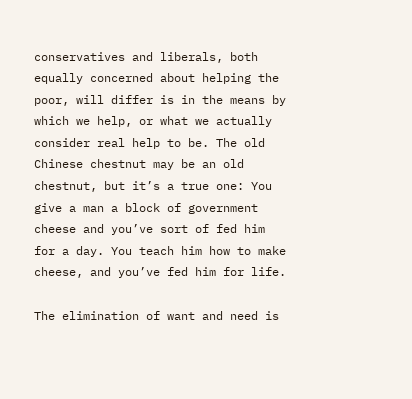conservatives and liberals, both equally concerned about helping the poor, will differ is in the means by which we help, or what we actually consider real help to be. The old Chinese chestnut may be an old chestnut, but it’s a true one: You give a man a block of government cheese and you’ve sort of fed him for a day. You teach him how to make cheese, and you’ve fed him for life.

The elimination of want and need is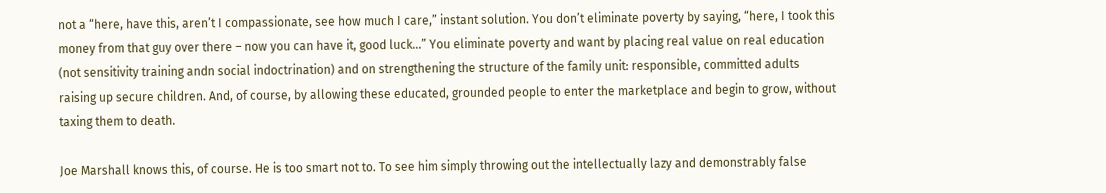not a “here, have this, aren’t I compassionate, see how much I care,” instant solution. You don’t eliminate poverty by saying, “here, I took this money from that guy over there – now you can have it, good luck…” You eliminate poverty and want by placing real value on real education (not sensitivity training andn social indoctrination) and on strengthening the structure of the family unit: responsible, committed adults raising up secure children. And, of course, by allowing these educated, grounded people to enter the marketplace and begin to grow, without taxing them to death.

Joe Marshall knows this, of course. He is too smart not to. To see him simply throwing out the intellectually lazy and demonstrably false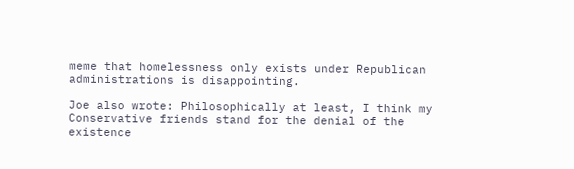meme that homelessness only exists under Republican administrations is disappointing.

Joe also wrote: Philosophically at least, I think my Conservative friends stand for the denial of the existence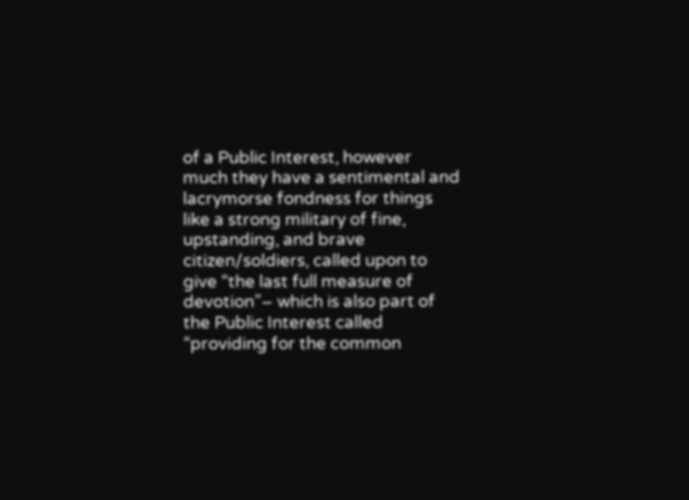of a Public Interest, however much they have a sentimental and lacrymorse fondness for things like a strong military of fine, upstanding, and brave citizen/soldiers, called upon to give “the last full measure of devotion”– which is also part of the Public Interest called “providing for the common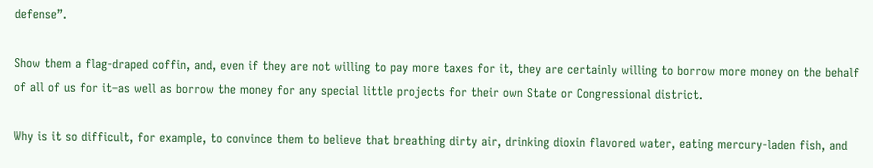defense”.

Show them a flag-draped coffin, and, even if they are not willing to pay more taxes for it, they are certainly willing to borrow more money on the behalf of all of us for it–as well as borrow the money for any special little projects for their own State or Congressional district.

Why is it so difficult, for example, to convince them to believe that breathing dirty air, drinking dioxin flavored water, eating mercury-laden fish, and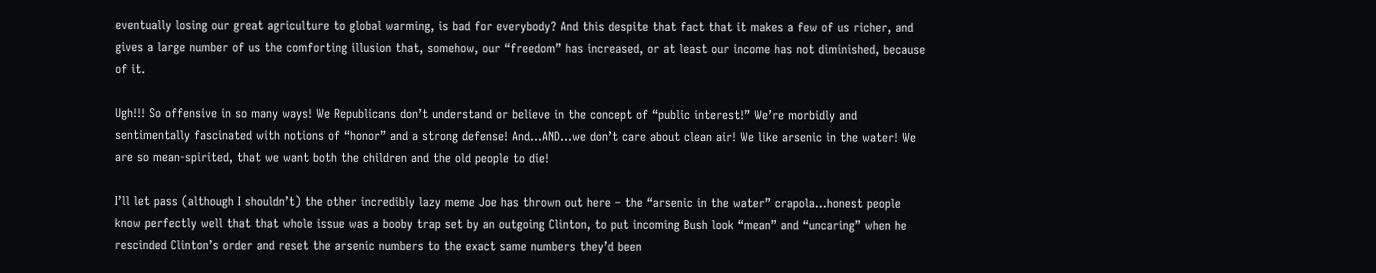eventually losing our great agriculture to global warming, is bad for everybody? And this despite that fact that it makes a few of us richer, and gives a large number of us the comforting illusion that, somehow, our “freedom” has increased, or at least our income has not diminished, because of it.

Ugh!!! So offensive in so many ways! We Republicans don’t understand or believe in the concept of “public interest!” We’re morbidly and sentimentally fascinated with notions of “honor” and a strong defense! And…AND…we don’t care about clean air! We like arsenic in the water! We are so mean-spirited, that we want both the children and the old people to die!

I’ll let pass (although I shouldn’t) the other incredibly lazy meme Joe has thrown out here – the “arsenic in the water” crapola…honest people know perfectly well that that whole issue was a booby trap set by an outgoing Clinton, to put incoming Bush look “mean” and “uncaring” when he rescinded Clinton’s order and reset the arsenic numbers to the exact same numbers they’d been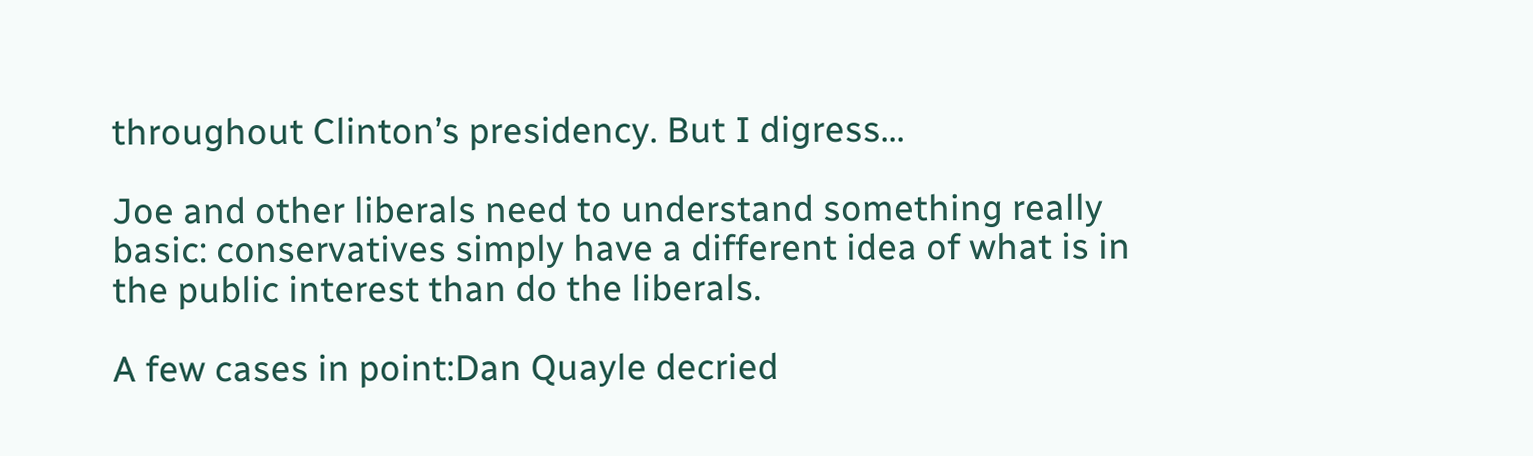throughout Clinton’s presidency. But I digress…

Joe and other liberals need to understand something really basic: conservatives simply have a different idea of what is in the public interest than do the liberals.

A few cases in point:Dan Quayle decried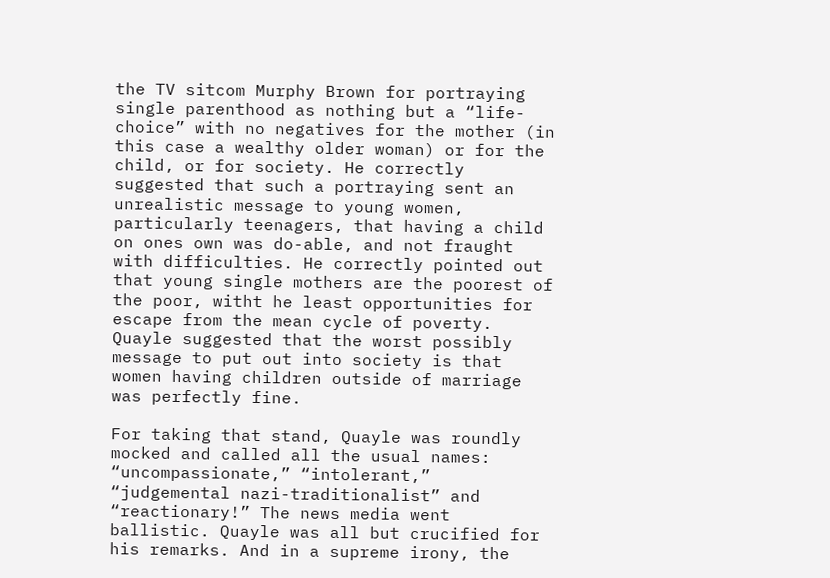the TV sitcom Murphy Brown for portraying single parenthood as nothing but a “life-choice” with no negatives for the mother (in this case a wealthy older woman) or for the child, or for society. He correctly suggested that such a portraying sent an unrealistic message to young women, particularly teenagers, that having a child on ones own was do-able, and not fraught with difficulties. He correctly pointed out that young single mothers are the poorest of the poor, witht he least opportunities for escape from the mean cycle of poverty. Quayle suggested that the worst possibly message to put out into society is that women having children outside of marriage was perfectly fine.

For taking that stand, Quayle was roundly mocked and called all the usual names: “uncompassionate,” “intolerant,” “judgemental nazi-traditionalist” and “reactionary!” The news media went ballistic. Quayle was all but crucified for his remarks. And in a supreme irony, the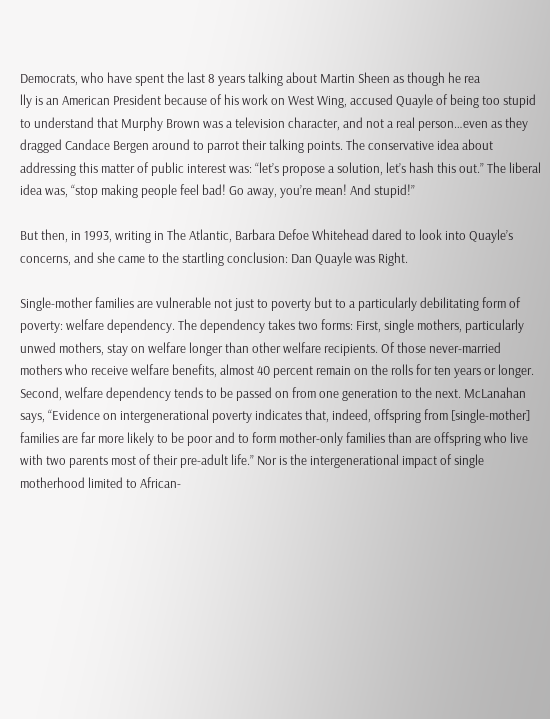Democrats, who have spent the last 8 years talking about Martin Sheen as though he rea
lly is an American President because of his work on West Wing, accused Quayle of being too stupid to understand that Murphy Brown was a television character, and not a real person…even as they dragged Candace Bergen around to parrot their talking points. The conservative idea about addressing this matter of public interest was: “let’s propose a solution, let’s hash this out.” The liberal idea was, “stop making people feel bad! Go away, you’re mean! And stupid!”

But then, in 1993, writing in The Atlantic, Barbara Defoe Whitehead dared to look into Quayle’s concerns, and she came to the startling conclusion: Dan Quayle was Right.

Single-mother families are vulnerable not just to poverty but to a particularly debilitating form of poverty: welfare dependency. The dependency takes two forms: First, single mothers, particularly unwed mothers, stay on welfare longer than other welfare recipients. Of those never-married mothers who receive welfare benefits, almost 40 percent remain on the rolls for ten years or longer. Second, welfare dependency tends to be passed on from one generation to the next. McLanahan says, “Evidence on intergenerational poverty indicates that, indeed, offspring from [single-mother] families are far more likely to be poor and to form mother-only families than are offspring who live with two parents most of their pre-adult life.” Nor is the intergenerational impact of single motherhood limited to African-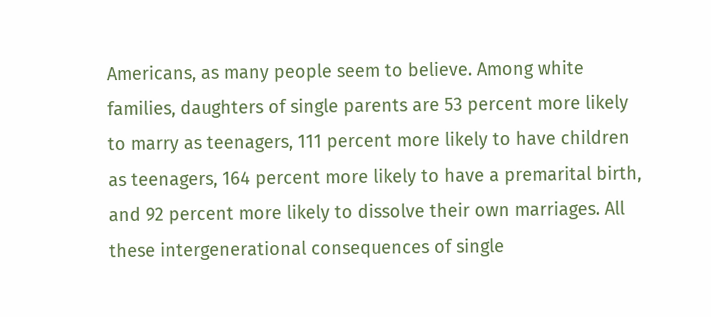Americans, as many people seem to believe. Among white families, daughters of single parents are 53 percent more likely to marry as teenagers, 111 percent more likely to have children as teenagers, 164 percent more likely to have a premarital birth, and 92 percent more likely to dissolve their own marriages. All these intergenerational consequences of single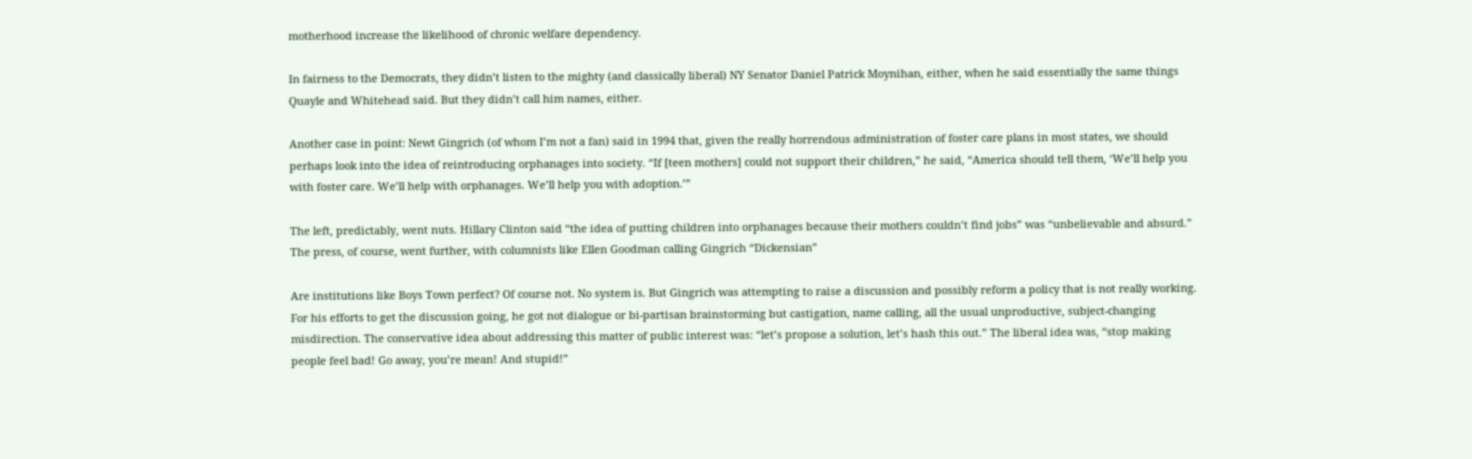motherhood increase the likelihood of chronic welfare dependency.

In fairness to the Democrats, they didn’t listen to the mighty (and classically liberal) NY Senator Daniel Patrick Moynihan, either, when he said essentially the same things Quayle and Whitehead said. But they didn’t call him names, either.

Another case in point: Newt Gingrich (of whom I’m not a fan) said in 1994 that, given the really horrendous administration of foster care plans in most states, we should perhaps look into the idea of reintroducing orphanages into society. “If [teen mothers] could not support their children,” he said, “America should tell them, ‘We’ll help you with foster care. We’ll help with orphanages. We’ll help you with adoption.’”

The left, predictably, went nuts. Hillary Clinton said “the idea of putting children into orphanages because their mothers couldn’t find jobs” was “unbelievable and absurd.” The press, of course, went further, with columnists like Ellen Goodman calling Gingrich “Dickensian”

Are institutions like Boys Town perfect? Of course not. No system is. But Gingrich was attempting to raise a discussion and possibly reform a policy that is not really working. For his efforts to get the discussion going, he got not dialogue or bi-partisan brainstorming but castigation, name calling, all the usual unproductive, subject-changing misdirection. The conservative idea about addressing this matter of public interest was: “let’s propose a solution, let’s hash this out.” The liberal idea was, “stop making people feel bad! Go away, you’re mean! And stupid!”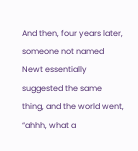And then, four years later, someone not named Newt essentially suggested the same thing, and the world went, “ahhh, what a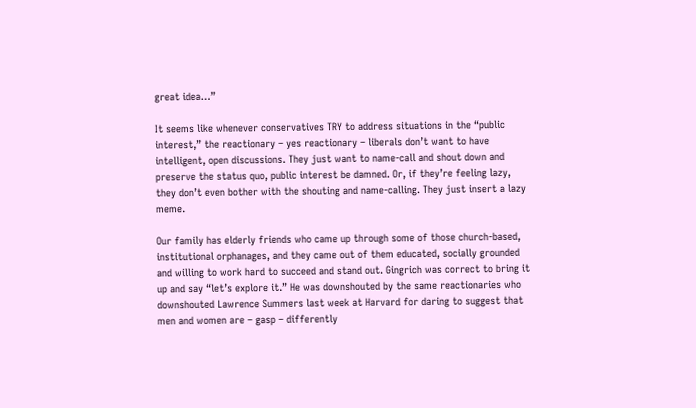great idea…”

It seems like whenever conservatives TRY to address situations in the “public interest,” the reactionary – yes reactionary – liberals don’t want to have intelligent, open discussions. They just want to name-call and shout down and preserve the status quo, public interest be damned. Or, if they’re feeling lazy, they don’t even bother with the shouting and name-calling. They just insert a lazy meme.

Our family has elderly friends who came up through some of those church-based, institutional orphanages, and they came out of them educated, socially grounded and willing to work hard to succeed and stand out. Gingrich was correct to bring it up and say “let’s explore it.” He was downshouted by the same reactionaries who downshouted Lawrence Summers last week at Harvard for daring to suggest that men and women are – gasp – differently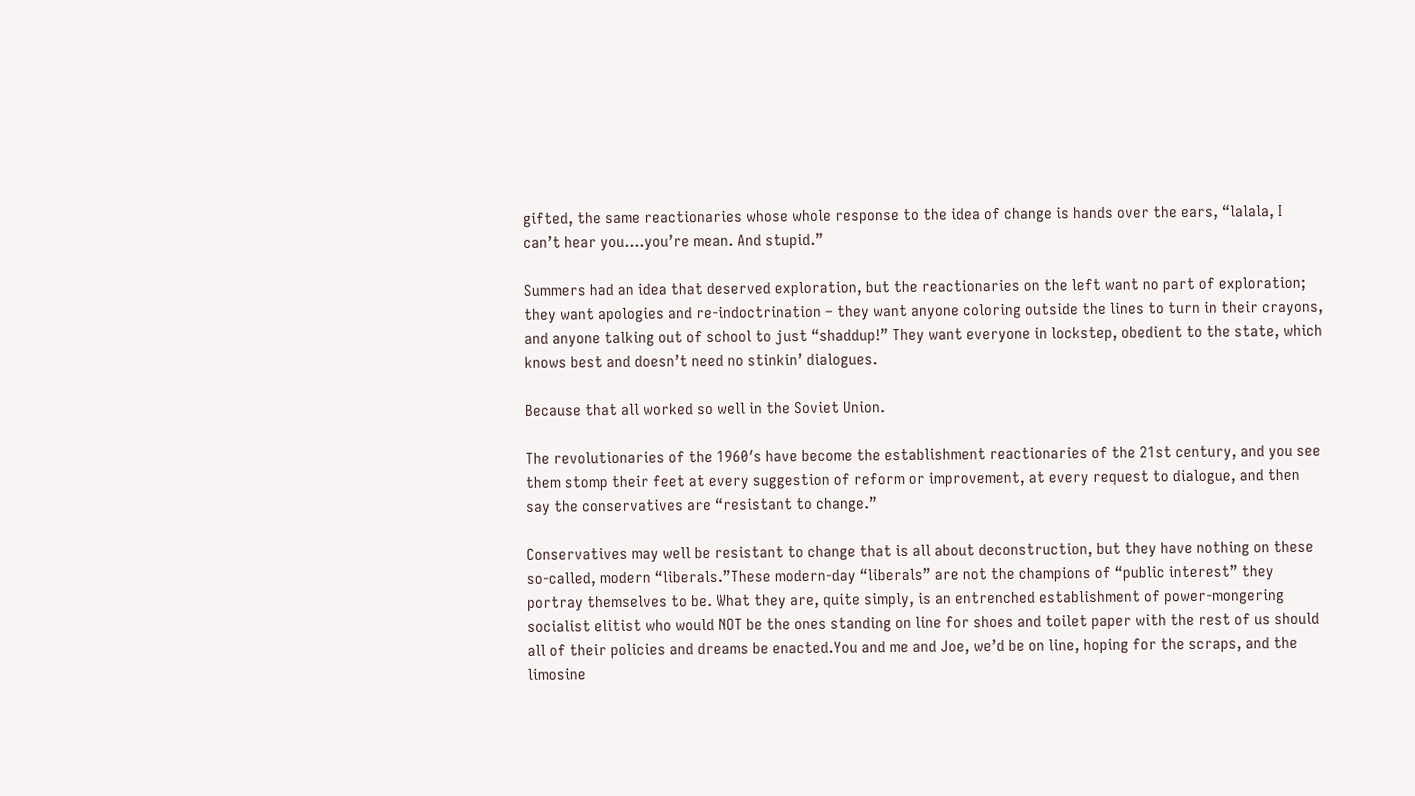gifted, the same reactionaries whose whole response to the idea of change is hands over the ears, “lalala, I can’t hear you….you’re mean. And stupid.”

Summers had an idea that deserved exploration, but the reactionaries on the left want no part of exploration; they want apologies and re-indoctrination – they want anyone coloring outside the lines to turn in their crayons, and anyone talking out of school to just “shaddup!” They want everyone in lockstep, obedient to the state, which knows best and doesn’t need no stinkin’ dialogues.

Because that all worked so well in the Soviet Union.

The revolutionaries of the 1960′s have become the establishment reactionaries of the 21st century, and you see them stomp their feet at every suggestion of reform or improvement, at every request to dialogue, and then say the conservatives are “resistant to change.”

Conservatives may well be resistant to change that is all about deconstruction, but they have nothing on these so-called, modern “liberals.”These modern-day “liberals” are not the champions of “public interest” they portray themselves to be. What they are, quite simply, is an entrenched establishment of power-mongering socialist elitist who would NOT be the ones standing on line for shoes and toilet paper with the rest of us should all of their policies and dreams be enacted.You and me and Joe, we’d be on line, hoping for the scraps, and the limosine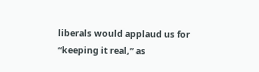liberals would applaud us for “keeping it real,” as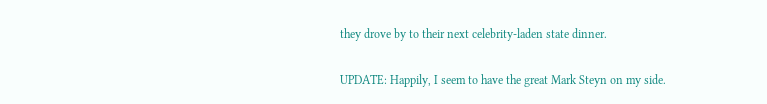they drove by to their next celebrity-laden state dinner.

UPDATE: Happily, I seem to have the great Mark Steyn on my side.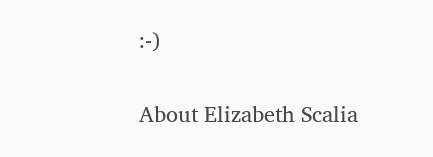:-)

About Elizabeth Scalia